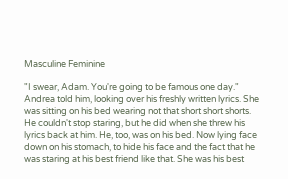Masculine Feminine

"I swear, Adam. You're going to be famous one day." Andrea told him, looking over his freshly written lyrics. She was sitting on his bed wearing not that short short shorts. He couldn't stop staring, but he did when she threw his lyrics back at him. He, too, was on his bed. Now lying face down on his stomach, to hide his face and the fact that he was staring at his best friend like that. She was his best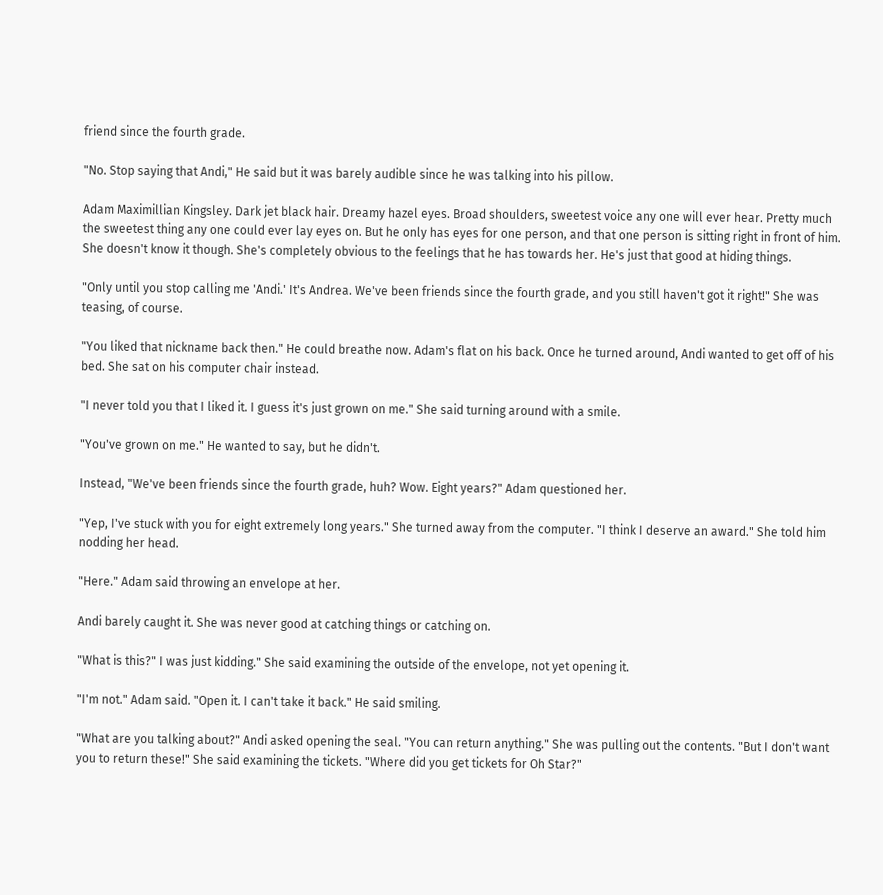friend since the fourth grade.

"No. Stop saying that Andi," He said but it was barely audible since he was talking into his pillow.

Adam Maximillian Kingsley. Dark jet black hair. Dreamy hazel eyes. Broad shoulders, sweetest voice any one will ever hear. Pretty much the sweetest thing any one could ever lay eyes on. But he only has eyes for one person, and that one person is sitting right in front of him. She doesn't know it though. She's completely obvious to the feelings that he has towards her. He's just that good at hiding things.

"Only until you stop calling me 'Andi.' It's Andrea. We've been friends since the fourth grade, and you still haven't got it right!" She was teasing, of course.

"You liked that nickname back then." He could breathe now. Adam's flat on his back. Once he turned around, Andi wanted to get off of his bed. She sat on his computer chair instead.

"I never told you that I liked it. I guess it's just grown on me." She said turning around with a smile.

"You've grown on me." He wanted to say, but he didn't.

Instead, "We've been friends since the fourth grade, huh? Wow. Eight years?" Adam questioned her.

"Yep, I've stuck with you for eight extremely long years." She turned away from the computer. "I think I deserve an award." She told him nodding her head.

"Here." Adam said throwing an envelope at her.

Andi barely caught it. She was never good at catching things or catching on.

"What is this?" I was just kidding." She said examining the outside of the envelope, not yet opening it.

"I'm not." Adam said. "Open it. I can't take it back." He said smiling.

"What are you talking about?" Andi asked opening the seal. "You can return anything." She was pulling out the contents. "But I don't want you to return these!" She said examining the tickets. "Where did you get tickets for Oh Star?"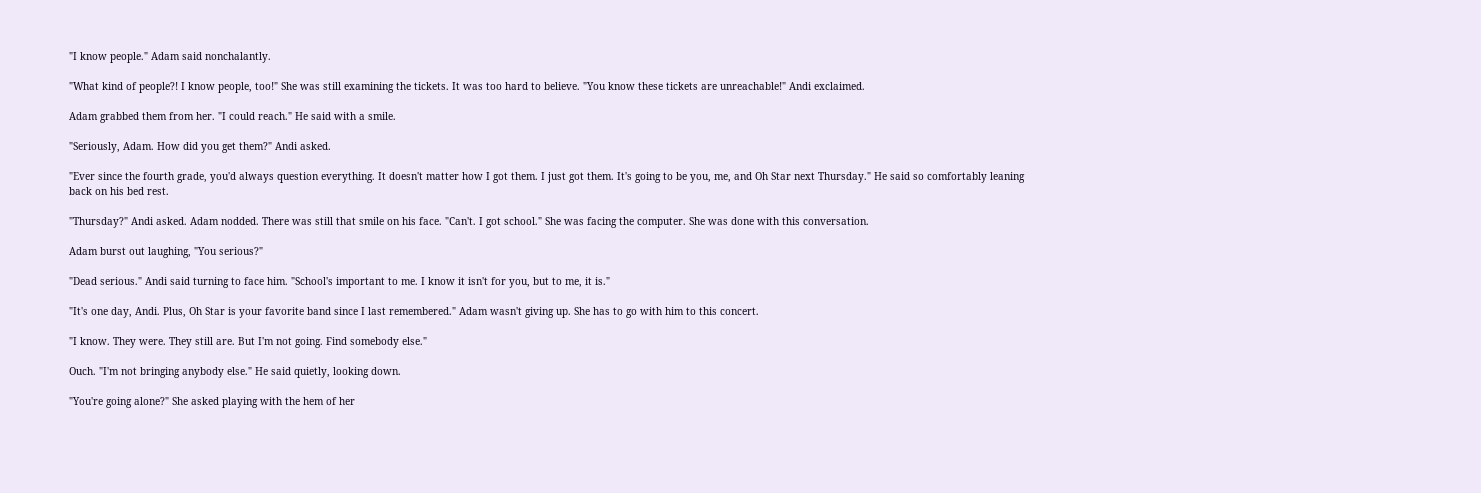"I know people." Adam said nonchalantly.

"What kind of people?! I know people, too!" She was still examining the tickets. It was too hard to believe. "You know these tickets are unreachable!" Andi exclaimed.

Adam grabbed them from her. "I could reach." He said with a smile.

"Seriously, Adam. How did you get them?" Andi asked.

"Ever since the fourth grade, you'd always question everything. It doesn't matter how I got them. I just got them. It's going to be you, me, and Oh Star next Thursday." He said so comfortably leaning back on his bed rest.

"Thursday?" Andi asked. Adam nodded. There was still that smile on his face. "Can't. I got school." She was facing the computer. She was done with this conversation.

Adam burst out laughing, "You serious?"

"Dead serious." Andi said turning to face him. "School's important to me. I know it isn't for you, but to me, it is."

"It's one day, Andi. Plus, Oh Star is your favorite band since I last remembered." Adam wasn't giving up. She has to go with him to this concert.

"I know. They were. They still are. But I'm not going. Find somebody else."

Ouch. "I'm not bringing anybody else." He said quietly, looking down.

"You're going alone?" She asked playing with the hem of her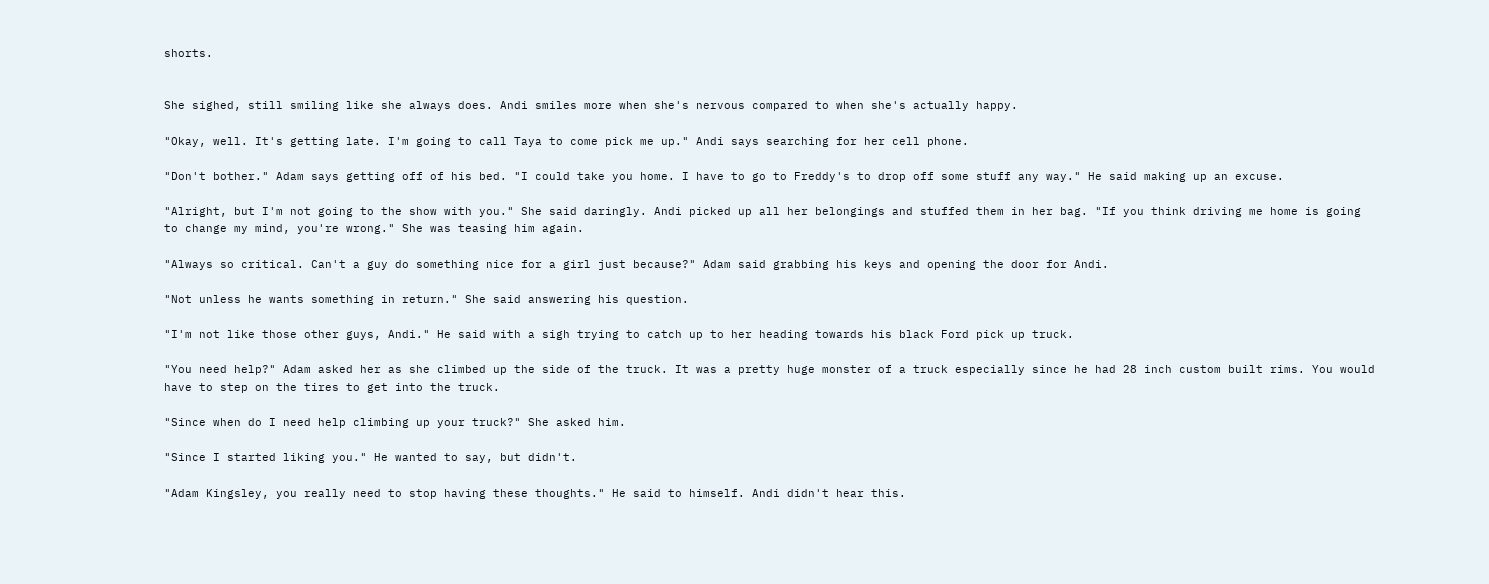shorts.


She sighed, still smiling like she always does. Andi smiles more when she's nervous compared to when she's actually happy.

"Okay, well. It's getting late. I'm going to call Taya to come pick me up." Andi says searching for her cell phone.

"Don't bother." Adam says getting off of his bed. "I could take you home. I have to go to Freddy's to drop off some stuff any way." He said making up an excuse.

"Alright, but I'm not going to the show with you." She said daringly. Andi picked up all her belongings and stuffed them in her bag. "If you think driving me home is going to change my mind, you're wrong." She was teasing him again.

"Always so critical. Can't a guy do something nice for a girl just because?" Adam said grabbing his keys and opening the door for Andi.

"Not unless he wants something in return." She said answering his question.

"I'm not like those other guys, Andi." He said with a sigh trying to catch up to her heading towards his black Ford pick up truck.

"You need help?" Adam asked her as she climbed up the side of the truck. It was a pretty huge monster of a truck especially since he had 28 inch custom built rims. You would have to step on the tires to get into the truck.

"Since when do I need help climbing up your truck?" She asked him.

"Since I started liking you." He wanted to say, but didn't.

"Adam Kingsley, you really need to stop having these thoughts." He said to himself. Andi didn't hear this.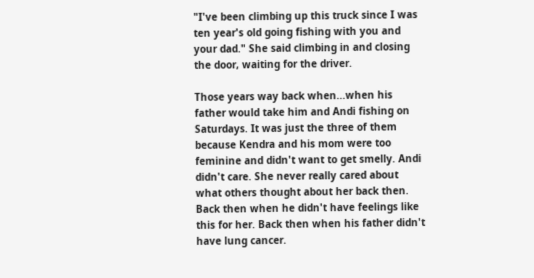"I've been climbing up this truck since I was ten year's old going fishing with you and your dad." She said climbing in and closing the door, waiting for the driver.

Those years way back when...when his father would take him and Andi fishing on Saturdays. It was just the three of them because Kendra and his mom were too feminine and didn't want to get smelly. Andi didn't care. She never really cared about what others thought about her back then. Back then when he didn't have feelings like this for her. Back then when his father didn't have lung cancer.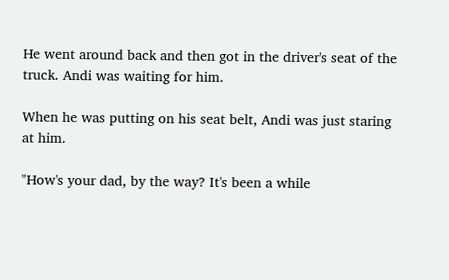He went around back and then got in the driver's seat of the truck. Andi was waiting for him.

When he was putting on his seat belt, Andi was just staring at him.

"How's your dad, by the way? It's been a while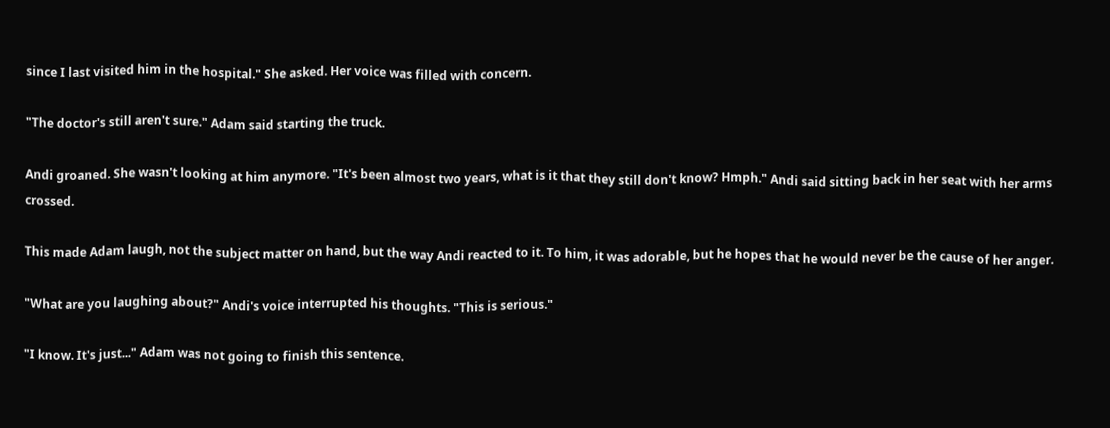since I last visited him in the hospital." She asked. Her voice was filled with concern.

"The doctor's still aren't sure." Adam said starting the truck.

Andi groaned. She wasn't looking at him anymore. "It's been almost two years, what is it that they still don't know? Hmph." Andi said sitting back in her seat with her arms crossed.

This made Adam laugh, not the subject matter on hand, but the way Andi reacted to it. To him, it was adorable, but he hopes that he would never be the cause of her anger.

"What are you laughing about?" Andi's voice interrupted his thoughts. "This is serious."

"I know. It's just..." Adam was not going to finish this sentence.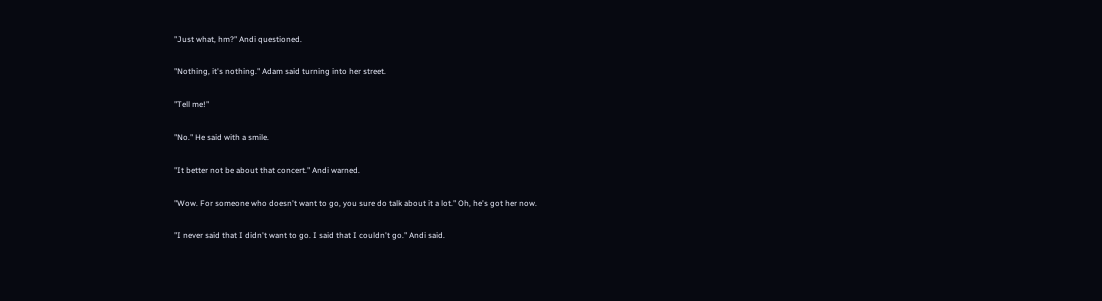"Just what, hm?" Andi questioned.

"Nothing, it's nothing." Adam said turning into her street.

"Tell me!"

"No." He said with a smile.

"It better not be about that concert." Andi warned.

"Wow. For someone who doesn't want to go, you sure do talk about it a lot." Oh, he's got her now.

"I never said that I didn't want to go. I said that I couldn't go." Andi said.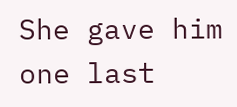She gave him one last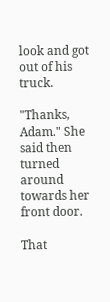look and got out of his truck.

"Thanks, Adam." She said then turned around towards her front door.

That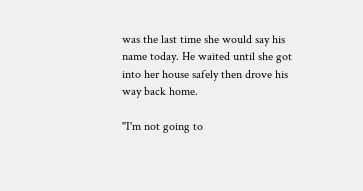was the last time she would say his name today. He waited until she got into her house safely then drove his way back home.

"I'm not going to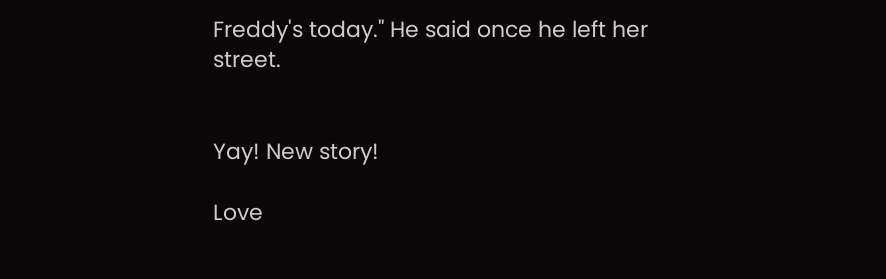Freddy's today." He said once he left her street.


Yay! New story!

Love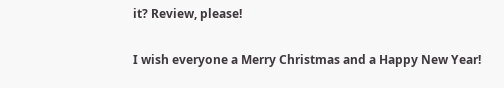it? Review, please!

I wish everyone a Merry Christmas and a Happy New Year!